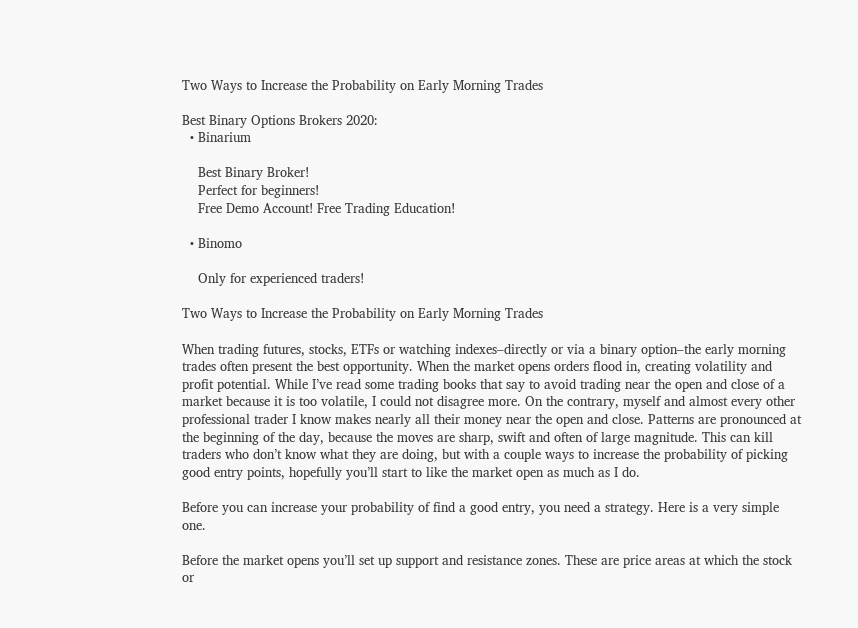Two Ways to Increase the Probability on Early Morning Trades

Best Binary Options Brokers 2020:
  • Binarium

    Best Binary Broker!
    Perfect for beginners!
    Free Demo Account! Free Trading Education!

  • Binomo

    Only for experienced traders!

Two Ways to Increase the Probability on Early Morning Trades

When trading futures, stocks, ETFs or watching indexes–directly or via a binary option–the early morning trades often present the best opportunity. When the market opens orders flood in, creating volatility and profit potential. While I’ve read some trading books that say to avoid trading near the open and close of a market because it is too volatile, I could not disagree more. On the contrary, myself and almost every other professional trader I know makes nearly all their money near the open and close. Patterns are pronounced at the beginning of the day, because the moves are sharp, swift and often of large magnitude. This can kill traders who don’t know what they are doing, but with a couple ways to increase the probability of picking good entry points, hopefully you’ll start to like the market open as much as I do.

Before you can increase your probability of find a good entry, you need a strategy. Here is a very simple one.

Before the market opens you’ll set up support and resistance zones. These are price areas at which the stock or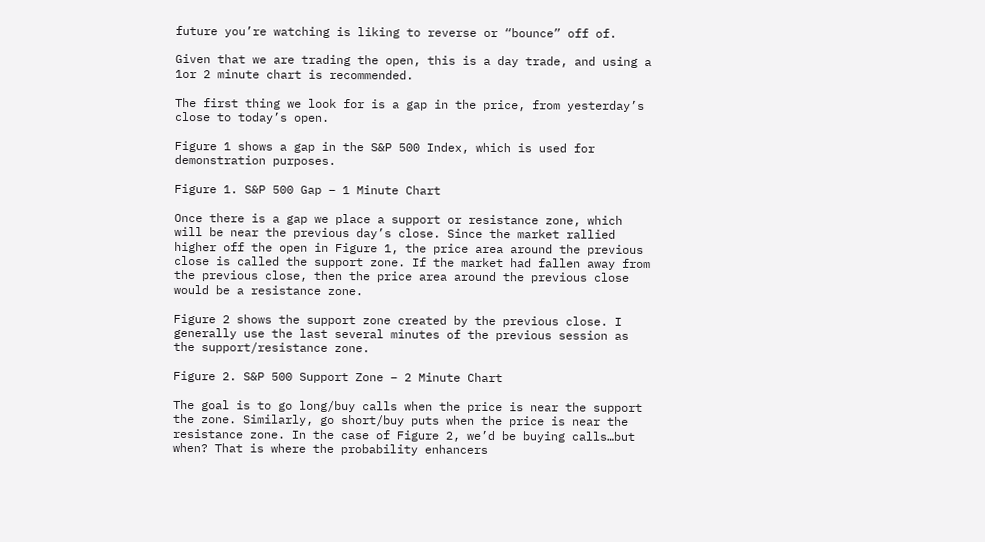future you’re watching is liking to reverse or “bounce” off of.

Given that we are trading the open, this is a day trade, and using a 1or 2 minute chart is recommended.

The first thing we look for is a gap in the price, from yesterday’s close to today’s open.

Figure 1 shows a gap in the S&P 500 Index, which is used for demonstration purposes.

Figure 1. S&P 500 Gap – 1 Minute Chart

Once there is a gap we place a support or resistance zone, which will be near the previous day’s close. Since the market rallied higher off the open in Figure 1, the price area around the previous close is called the support zone. If the market had fallen away from the previous close, then the price area around the previous close would be a resistance zone.

Figure 2 shows the support zone created by the previous close. I generally use the last several minutes of the previous session as the support/resistance zone.

Figure 2. S&P 500 Support Zone – 2 Minute Chart

The goal is to go long/buy calls when the price is near the support the zone. Similarly, go short/buy puts when the price is near the resistance zone. In the case of Figure 2, we’d be buying calls…but when? That is where the probability enhancers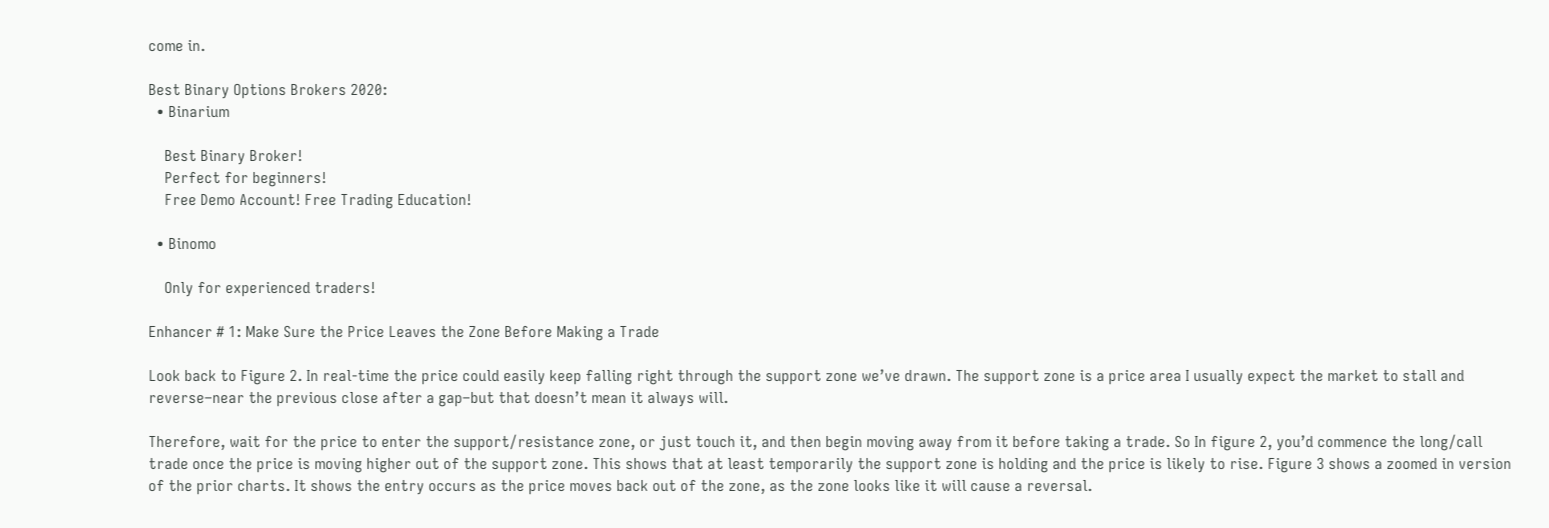come in.

Best Binary Options Brokers 2020:
  • Binarium

    Best Binary Broker!
    Perfect for beginners!
    Free Demo Account! Free Trading Education!

  • Binomo

    Only for experienced traders!

Enhancer # 1: Make Sure the Price Leaves the Zone Before Making a Trade

Look back to Figure 2. In real-time the price could easily keep falling right through the support zone we’ve drawn. The support zone is a price area I usually expect the market to stall and reverse–near the previous close after a gap–but that doesn’t mean it always will.

Therefore, wait for the price to enter the support/resistance zone, or just touch it, and then begin moving away from it before taking a trade. So In figure 2, you’d commence the long/call trade once the price is moving higher out of the support zone. This shows that at least temporarily the support zone is holding and the price is likely to rise. Figure 3 shows a zoomed in version of the prior charts. It shows the entry occurs as the price moves back out of the zone, as the zone looks like it will cause a reversal.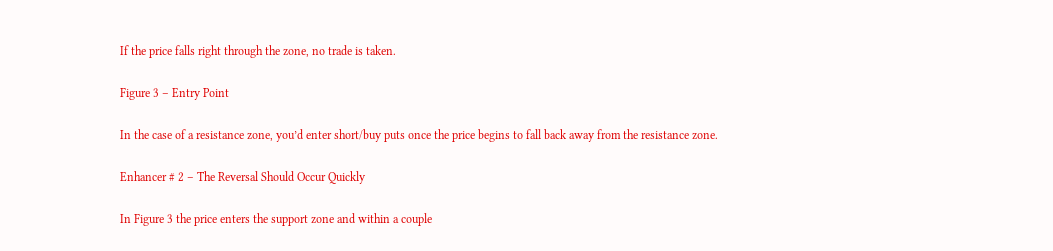If the price falls right through the zone, no trade is taken.

Figure 3 – Entry Point

In the case of a resistance zone, you’d enter short/buy puts once the price begins to fall back away from the resistance zone.

Enhancer # 2 – The Reversal Should Occur Quickly

In Figure 3 the price enters the support zone and within a couple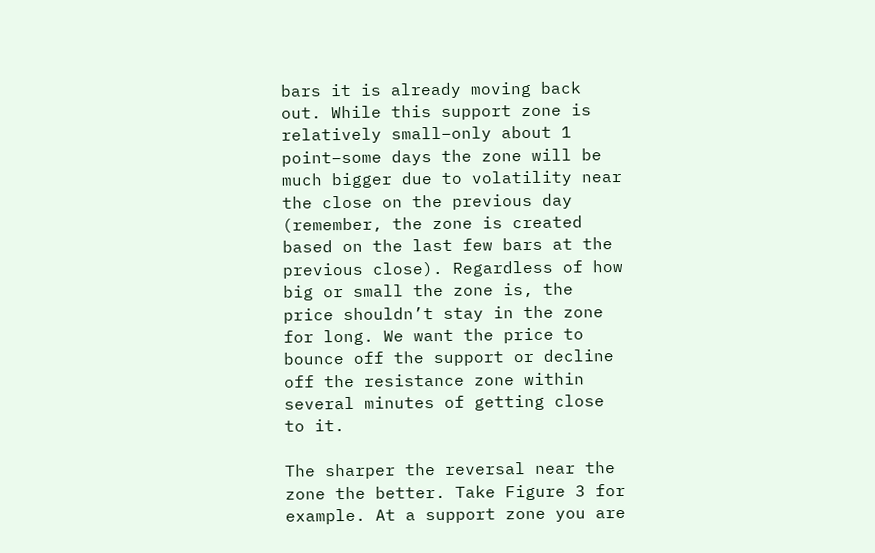bars it is already moving back out. While this support zone is relatively small–only about 1 point–some days the zone will be much bigger due to volatility near the close on the previous day (remember, the zone is created based on the last few bars at the previous close). Regardless of how big or small the zone is, the price shouldn’t stay in the zone for long. We want the price to bounce off the support or decline off the resistance zone within several minutes of getting close to it.

The sharper the reversal near the zone the better. Take Figure 3 for example. At a support zone you are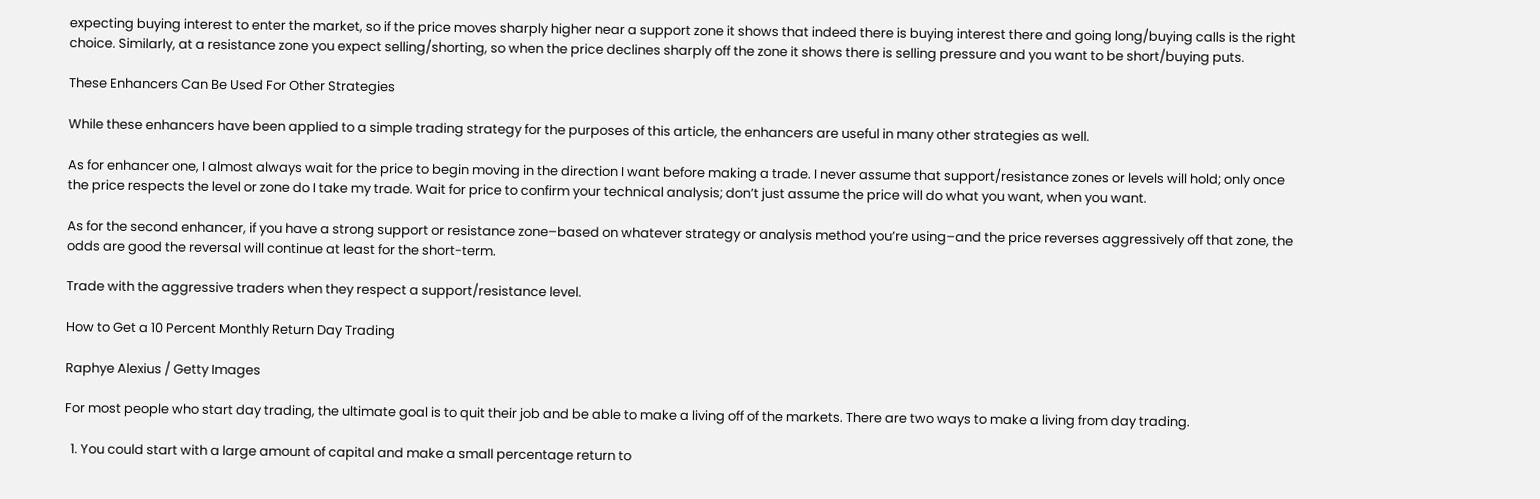expecting buying interest to enter the market, so if the price moves sharply higher near a support zone it shows that indeed there is buying interest there and going long/buying calls is the right choice. Similarly, at a resistance zone you expect selling/shorting, so when the price declines sharply off the zone it shows there is selling pressure and you want to be short/buying puts.

These Enhancers Can Be Used For Other Strategies

While these enhancers have been applied to a simple trading strategy for the purposes of this article, the enhancers are useful in many other strategies as well.

As for enhancer one, I almost always wait for the price to begin moving in the direction I want before making a trade. I never assume that support/resistance zones or levels will hold; only once the price respects the level or zone do I take my trade. Wait for price to confirm your technical analysis; don’t just assume the price will do what you want, when you want.

As for the second enhancer, if you have a strong support or resistance zone–based on whatever strategy or analysis method you’re using–and the price reverses aggressively off that zone, the odds are good the reversal will continue at least for the short-term.

Trade with the aggressive traders when they respect a support/resistance level.

How to Get a 10 Percent Monthly Return Day Trading

Raphye Alexius / Getty Images

For most people who start day trading, the ultimate goal is to quit their job and be able to make a living off of the markets. There are two ways to make a living from day trading.

  1. You could start with a large amount of capital and make a small percentage return to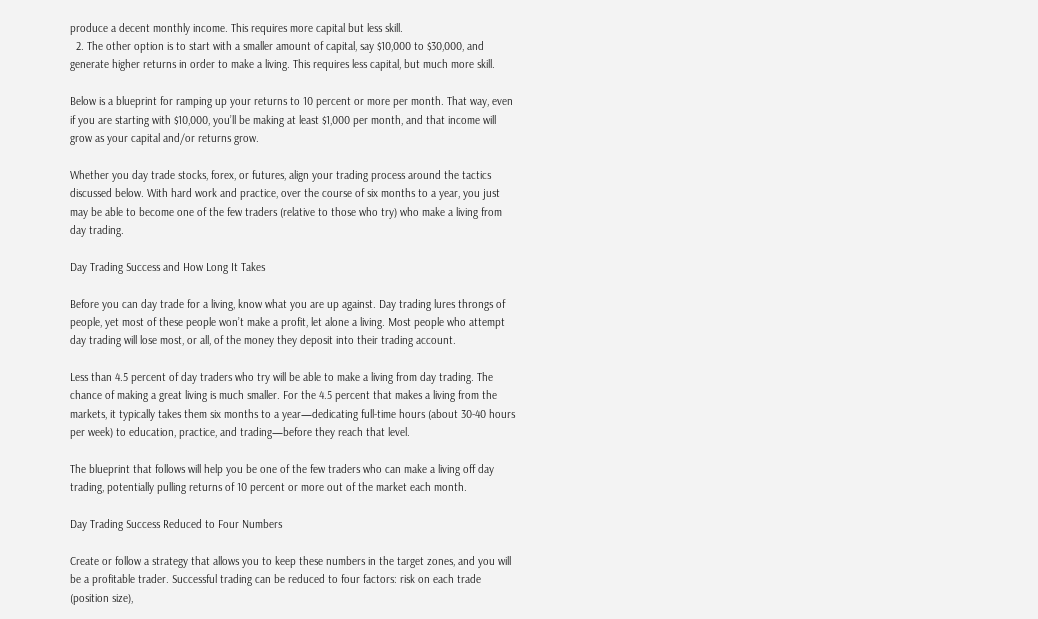produce a decent monthly income. This requires more capital but less skill.
  2. The other option is to start with a smaller amount of capital, say $10,000 to $30,000, and generate higher returns in order to make a living. This requires less capital, but much more skill.

Below is a blueprint for ramping up your returns to 10 percent or more per month. That way, even if you are starting with $10,000, you’ll be making at least $1,000 per month, and that income will grow as your capital and/or returns grow.

Whether you day trade stocks, forex, or futures, align your trading process around the tactics discussed below. With hard work and practice, over the course of six months to a year, you just may be able to become one of the few traders (relative to those who try) who make a living from day trading.

Day Trading Success and How Long It Takes

Before you can day trade for a living, know what you are up against. Day trading lures throngs of people, yet most of these people won’t make a profit, let alone a living. Most people who attempt day trading will lose most, or all, of the money they deposit into their trading account.

Less than 4.5 percent of day traders who try will be able to make a living from day trading. The chance of making a great living is much smaller. For the 4.5 percent that makes a living from the markets, it typically takes them six months to a year—dedicating full-time hours (about 30-40 hours per week) to education, practice, and trading—before they reach that level.

The blueprint that follows will help you be one of the few traders who can make a living off day trading, potentially pulling returns of 10 percent or more out of the market each month.

Day Trading Success Reduced to Four Numbers

Create or follow a strategy that allows you to keep these numbers in the target zones, and you will be a profitable trader. Successful trading can be reduced to four factors: risk on each trade (position size),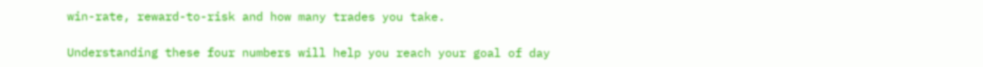win-rate, reward-to-risk and how many trades you take.

Understanding these four numbers will help you reach your goal of day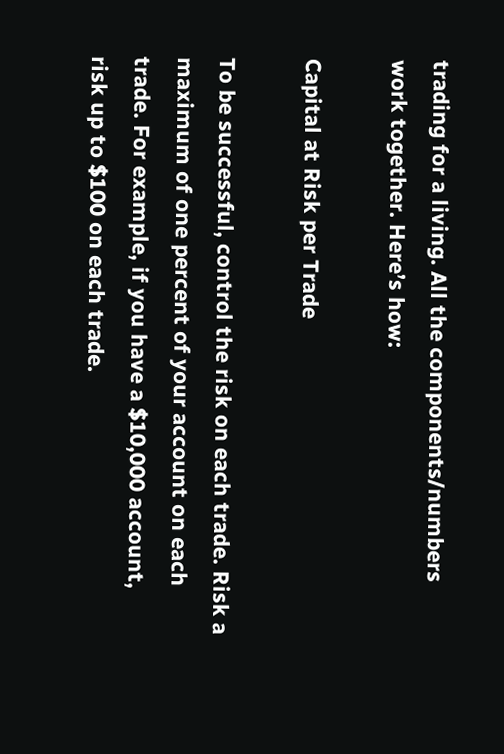trading for a living. All the components/numbers work together. Here’s how:

Capital at Risk per Trade

To be successful, control the risk on each trade. Risk a maximum of one percent of your account on each trade. For example, if you have a $10,000 account, risk up to $100 on each trade.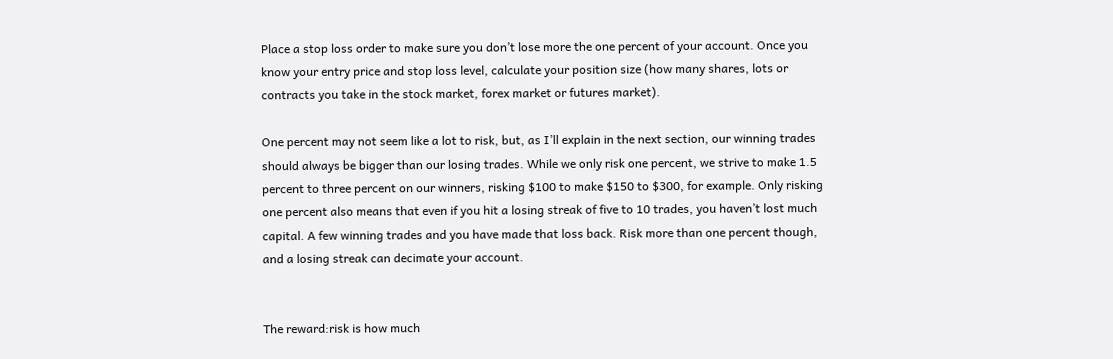Place a stop loss order to make sure you don’t lose more the one percent of your account. Once you know your entry price and stop loss level, calculate your position size (how many shares, lots or contracts you take in the stock market, forex market or futures market).

One percent may not seem like a lot to risk, but, as I’ll explain in the next section, our winning trades should always be bigger than our losing trades. While we only risk one percent, we strive to make 1.5 percent to three percent on our winners, risking $100 to make $150 to $300, for example. Only risking one percent also means that even if you hit a losing streak of five to 10 trades, you haven’t lost much capital. A few winning trades and you have made that loss back. Risk more than one percent though, and a losing streak can decimate your account.


The reward:risk is how much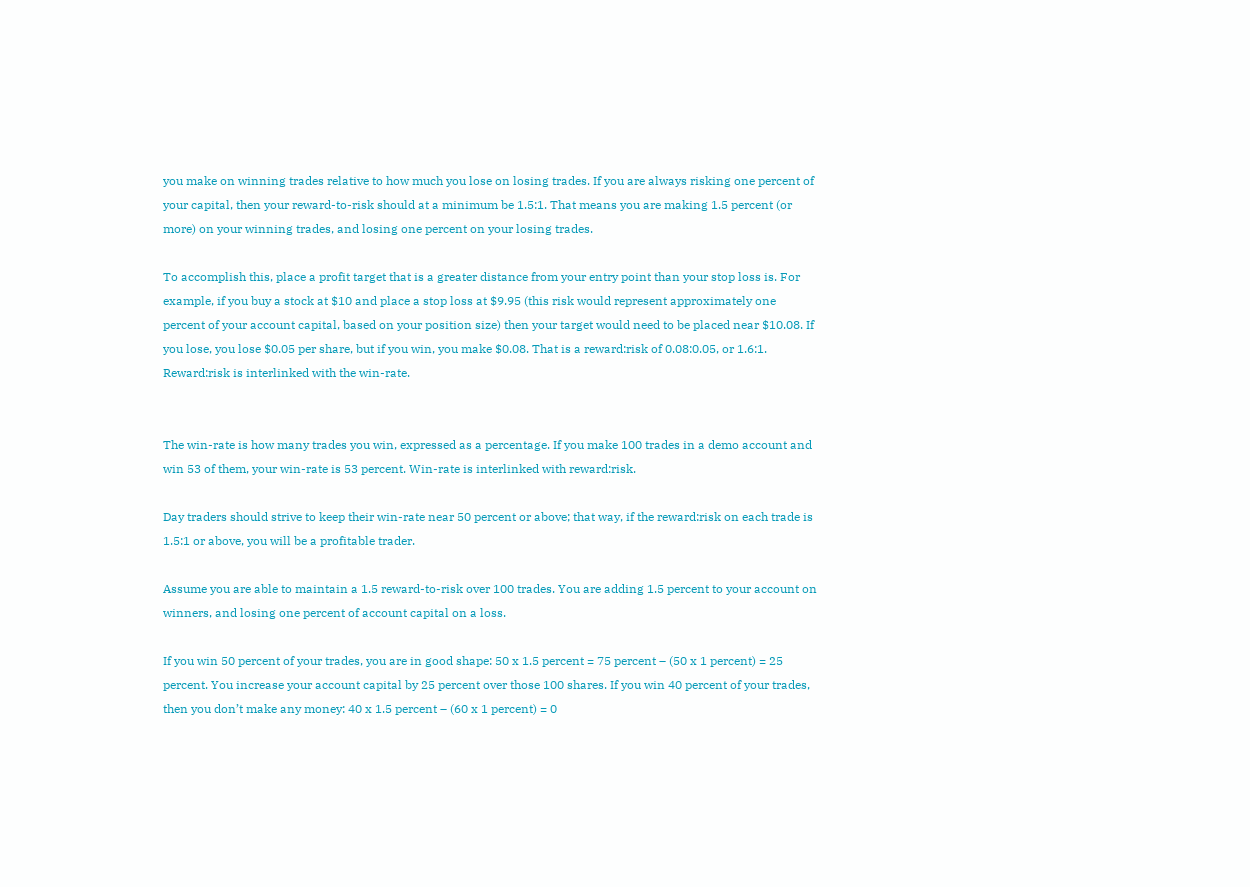you make on winning trades relative to how much you lose on losing trades. If you are always risking one percent of your capital, then your reward-to-risk should at a minimum be 1.5:1. That means you are making 1.5 percent (or more) on your winning trades, and losing one percent on your losing trades.

To accomplish this, place a profit target that is a greater distance from your entry point than your stop loss is. For example, if you buy a stock at $10 and place a stop loss at $9.95 (this risk would represent approximately one percent of your account capital, based on your position size) then your target would need to be placed near $10.08. If you lose, you lose $0.05 per share, but if you win, you make $0.08. That is a reward:risk of 0.08:0.05, or 1.6:1. Reward:risk is interlinked with the win-rate.


The win-rate is how many trades you win, expressed as a percentage. If you make 100 trades in a demo account and win 53 of them, your win-rate is 53 percent. Win-rate is interlinked with reward:risk.

Day traders should strive to keep their win-rate near 50 percent or above; that way, if the reward:risk on each trade is 1.5:1 or above, you will be a profitable trader.

Assume you are able to maintain a 1.5 reward-to-risk over 100 trades. You are adding 1.5 percent to your account on winners, and losing one percent of account capital on a loss.

If you win 50 percent of your trades, you are in good shape: 50 x 1.5 percent = 75 percent – (50 x 1 percent) = 25 percent. You increase your account capital by 25 percent over those 100 shares. If you win 40 percent of your trades, then you don’t make any money: 40 x 1.5 percent – (60 x 1 percent) = 0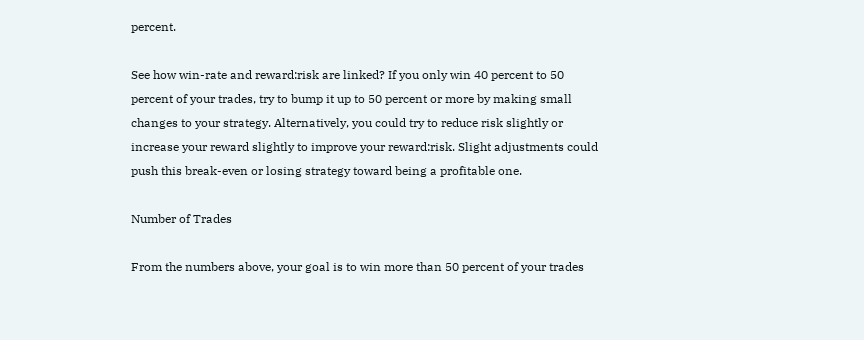percent.

See how win-rate and reward:risk are linked? If you only win 40 percent to 50 percent of your trades, try to bump it up to 50 percent or more by making small changes to your strategy. Alternatively, you could try to reduce risk slightly or increase your reward slightly to improve your reward:risk. Slight adjustments could push this break-even or losing strategy toward being a profitable one.

Number of Trades

From the numbers above, your goal is to win more than 50 percent of your trades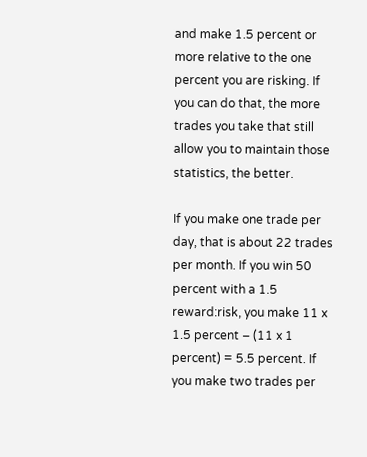and make 1.5 percent or more relative to the one percent you are risking. If you can do that, the more trades you take that still allow you to maintain those statistics, the better.

If you make one trade per day, that is about 22 trades per month. If you win 50 percent with a 1.5 reward:risk, you make 11 x 1.5 percent – (11 x 1 percent) = 5.5 percent. If you make two trades per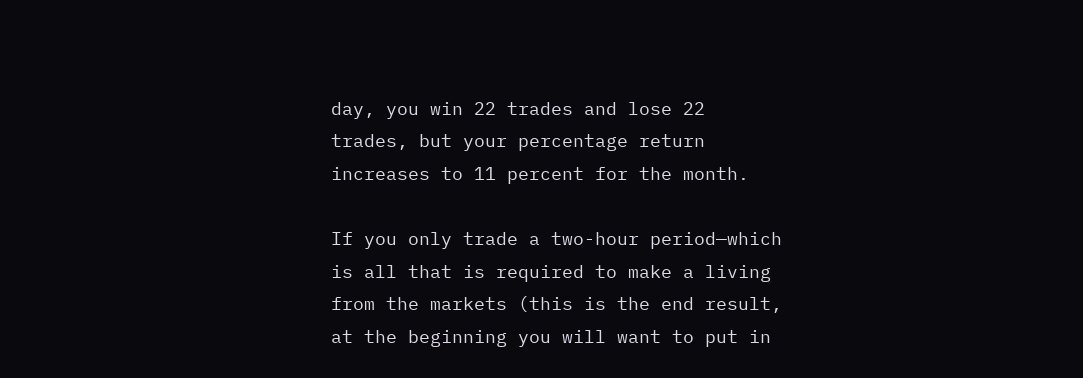day, you win 22 trades and lose 22 trades, but your percentage return increases to 11 percent for the month.

If you only trade a two-hour period—which is all that is required to make a living from the markets (this is the end result, at the beginning you will want to put in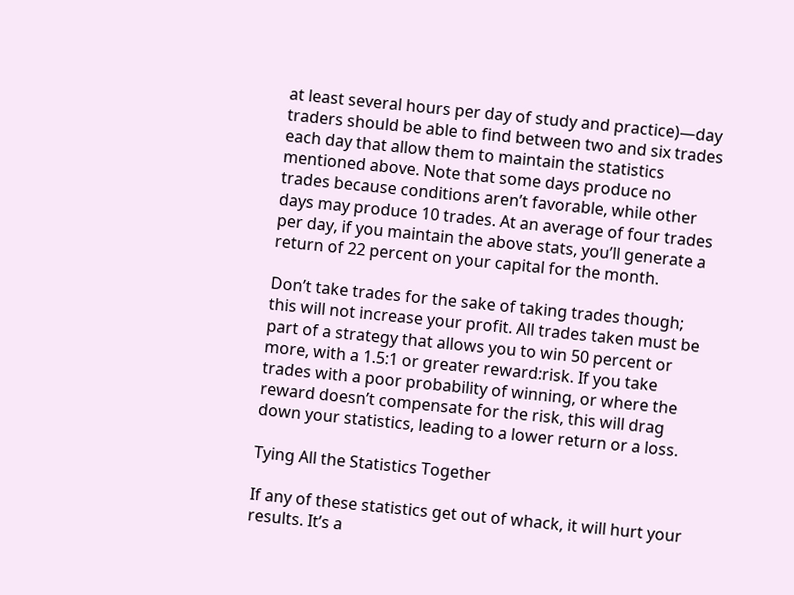at least several hours per day of study and practice)—day traders should be able to find between two and six trades each day that allow them to maintain the statistics mentioned above. Note that some days produce no trades because conditions aren’t favorable, while other days may produce 10 trades. At an average of four trades per day, if you maintain the above stats, you’ll generate a return of 22 percent on your capital for the month.

Don’t take trades for the sake of taking trades though; this will not increase your profit. All trades taken must be part of a strategy that allows you to win 50 percent or more, with a 1.5:1 or greater reward:risk. If you take trades with a poor probability of winning, or where the reward doesn’t compensate for the risk, this will drag down your statistics, leading to a lower return or a loss.

Tying All the Statistics Together

If any of these statistics get out of whack, it will hurt your results. It’s a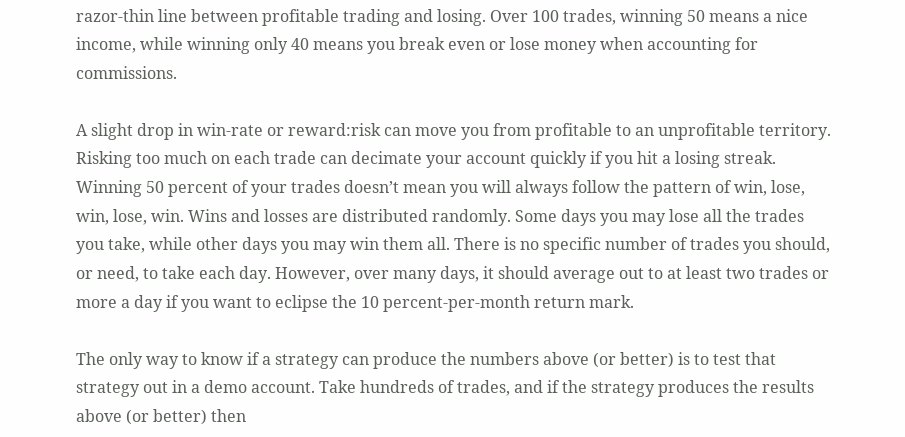razor-thin line between profitable trading and losing. Over 100 trades, winning 50 means a nice income, while winning only 40 means you break even or lose money when accounting for commissions.

A slight drop in win-rate or reward:risk can move you from profitable to an unprofitable territory. Risking too much on each trade can decimate your account quickly if you hit a losing streak. Winning 50 percent of your trades doesn’t mean you will always follow the pattern of win, lose, win, lose, win. Wins and losses are distributed randomly. Some days you may lose all the trades you take, while other days you may win them all. There is no specific number of trades you should, or need, to take each day. However, over many days, it should average out to at least two trades or more a day if you want to eclipse the 10 percent-per-month return mark.

The only way to know if a strategy can produce the numbers above (or better) is to test that strategy out in a demo account. Take hundreds of trades, and if the strategy produces the results above (or better) then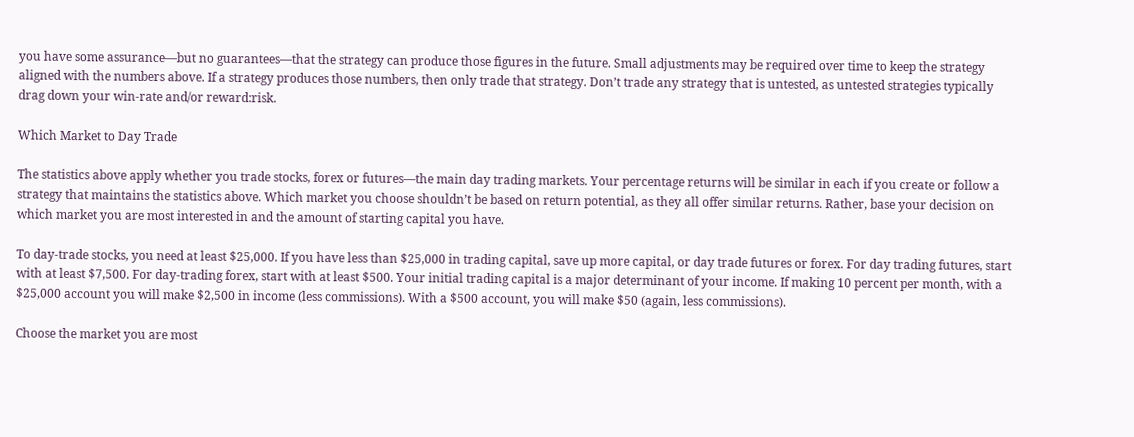you have some assurance—but no guarantees—that the strategy can produce those figures in the future. Small adjustments may be required over time to keep the strategy aligned with the numbers above. If a strategy produces those numbers, then only trade that strategy. Don’t trade any strategy that is untested, as untested strategies typically drag down your win-rate and/or reward:risk.

Which Market to Day Trade

The statistics above apply whether you trade stocks, forex or futures—the main day trading markets. Your percentage returns will be similar in each if you create or follow a strategy that maintains the statistics above. Which market you choose shouldn’t be based on return potential, as they all offer similar returns. Rather, base your decision on which market you are most interested in and the amount of starting capital you have.

To day-trade stocks, you need at least $25,000. If you have less than $25,000 in trading capital, save up more capital, or day trade futures or forex. For day trading futures, start with at least $7,500. For day-trading forex, start with at least $500. Your initial trading capital is a major determinant of your income. If making 10 percent per month, with a $25,000 account you will make $2,500 in income (less commissions). With a $500 account, you will make $50 (again, less commissions).

Choose the market you are most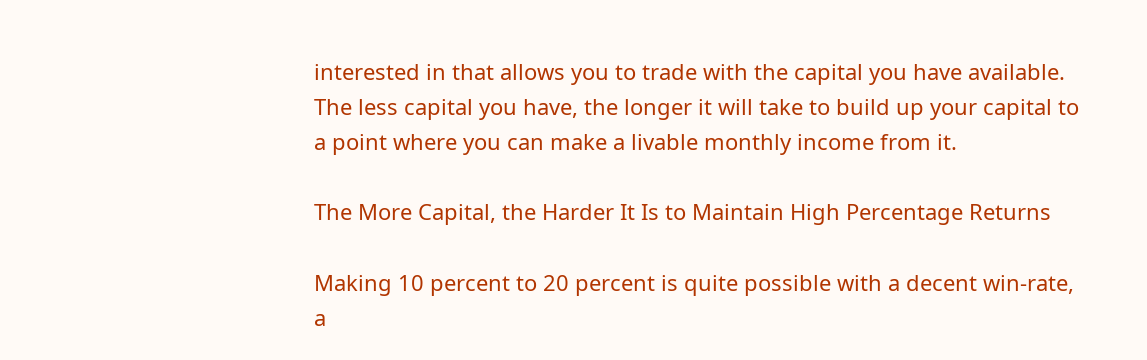interested in that allows you to trade with the capital you have available. The less capital you have, the longer it will take to build up your capital to a point where you can make a livable monthly income from it.

The More Capital, the Harder It Is to Maintain High Percentage Returns

Making 10 percent to 20 percent is quite possible with a decent win-rate, a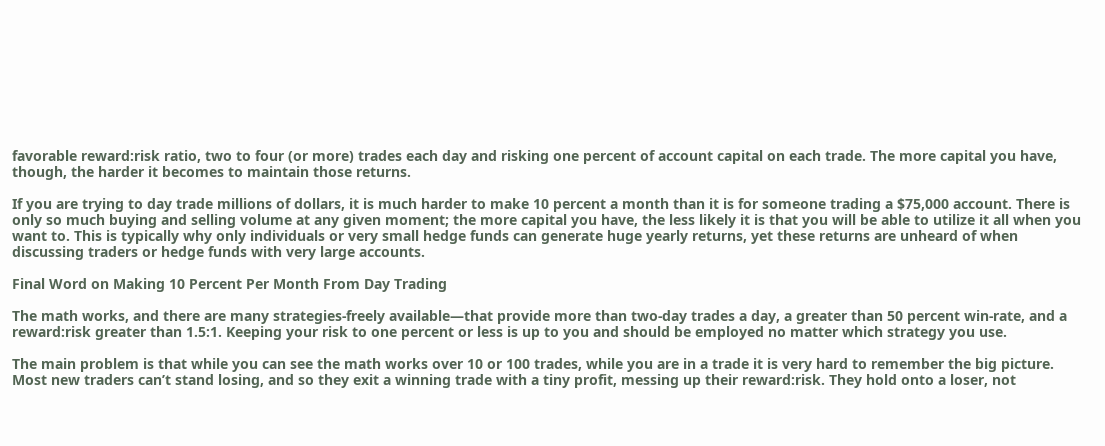favorable reward:risk ratio, two to four (or more) trades each day and risking one percent of account capital on each trade. The more capital you have, though, the harder it becomes to maintain those returns.

If you are trying to day trade millions of dollars, it is much harder to make 10 percent a month than it is for someone trading a $75,000 account. There is only so much buying and selling volume at any given moment; the more capital you have, the less likely it is that you will be able to utilize it all when you want to. This is typically why only individuals or very small hedge funds can generate huge yearly returns, yet these returns are unheard of when discussing traders or hedge funds with very large accounts.

Final Word on Making 10 Percent Per Month From Day Trading

The math works, and there are many strategies-freely available—that provide more than two-day trades a day, a greater than 50 percent win-rate, and a reward:risk greater than 1.5:1. Keeping your risk to one percent or less is up to you and should be employed no matter which strategy you use.

The main problem is that while you can see the math works over 10 or 100 trades, while you are in a trade it is very hard to remember the big picture. Most new traders can’t stand losing, and so they exit a winning trade with a tiny profit, messing up their reward:risk. They hold onto a loser, not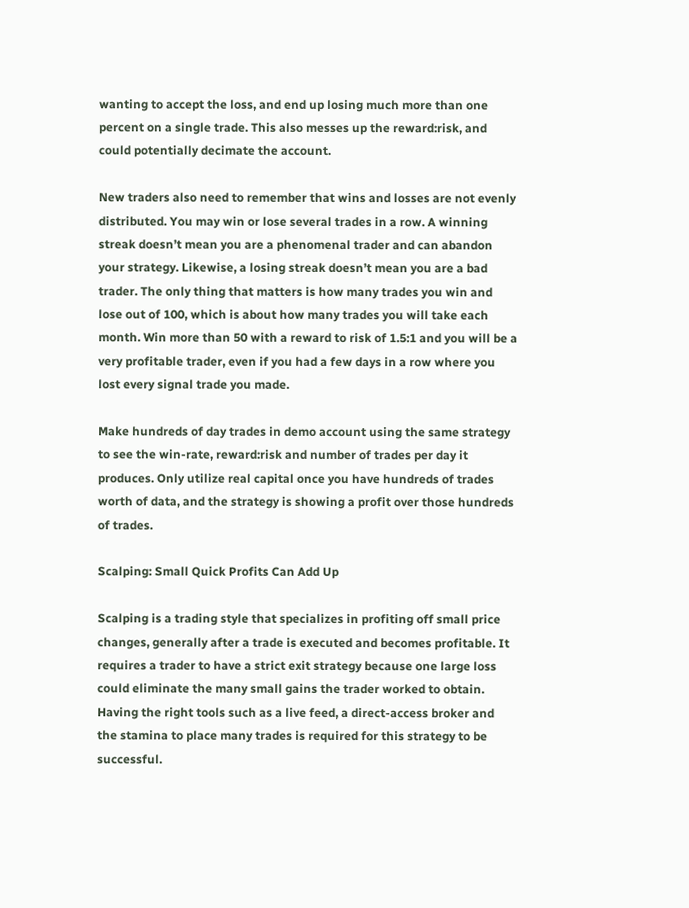wanting to accept the loss, and end up losing much more than one percent on a single trade. This also messes up the reward:risk, and could potentially decimate the account.

New traders also need to remember that wins and losses are not evenly distributed. You may win or lose several trades in a row. A winning streak doesn’t mean you are a phenomenal trader and can abandon your strategy. Likewise, a losing streak doesn’t mean you are a bad trader. The only thing that matters is how many trades you win and lose out of 100, which is about how many trades you will take each month. Win more than 50 with a reward to risk of 1.5:1 and you will be a very profitable trader, even if you had a few days in a row where you lost every signal trade you made.

Make hundreds of day trades in demo account using the same strategy to see the win-rate, reward:risk and number of trades per day it produces. Only utilize real capital once you have hundreds of trades worth of data, and the strategy is showing a profit over those hundreds of trades.

Scalping: Small Quick Profits Can Add Up

Scalping is a trading style that specializes in profiting off small price changes, generally after a trade is executed and becomes profitable. It requires a trader to have a strict exit strategy because one large loss could eliminate the many small gains the trader worked to obtain. Having the right tools such as a live feed, a direct-access broker and the stamina to place many trades is required for this strategy to be successful.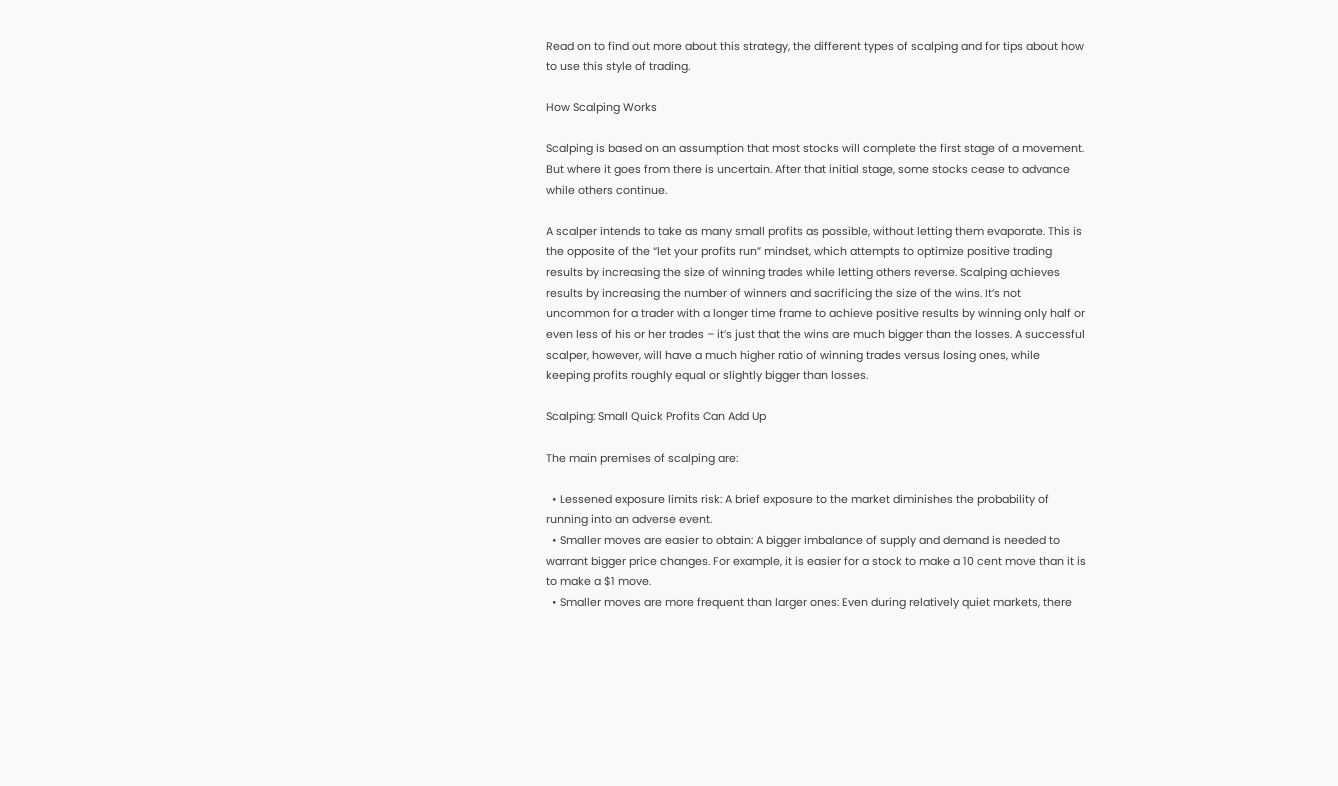Read on to find out more about this strategy, the different types of scalping and for tips about how to use this style of trading.

How Scalping Works

Scalping is based on an assumption that most stocks will complete the first stage of a movement. But where it goes from there is uncertain. After that initial stage, some stocks cease to advance while others continue.

A scalper intends to take as many small profits as possible, without letting them evaporate. This is the opposite of the “let your profits run” mindset, which attempts to optimize positive trading results by increasing the size of winning trades while letting others reverse. Scalping achieves results by increasing the number of winners and sacrificing the size of the wins. It’s not uncommon for a trader with a longer time frame to achieve positive results by winning only half or even less of his or her trades – it’s just that the wins are much bigger than the losses. A successful scalper, however, will have a much higher ratio of winning trades versus losing ones, while keeping profits roughly equal or slightly bigger than losses.

Scalping: Small Quick Profits Can Add Up

The main premises of scalping are:

  • Lessened exposure limits risk: A brief exposure to the market diminishes the probability of running into an adverse event.
  • Smaller moves are easier to obtain: A bigger imbalance of supply and demand is needed to warrant bigger price changes. For example, it is easier for a stock to make a 10 cent move than it is to make a $1 move.
  • Smaller moves are more frequent than larger ones: Even during relatively quiet markets, there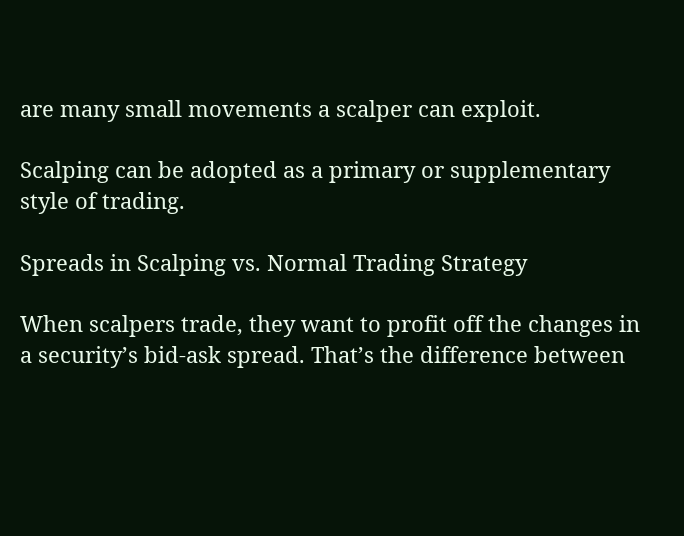are many small movements a scalper can exploit.

Scalping can be adopted as a primary or supplementary style of trading.

Spreads in Scalping vs. Normal Trading Strategy

When scalpers trade, they want to profit off the changes in a security’s bid-ask spread. That’s the difference between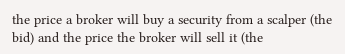the price a broker will buy a security from a scalper (the bid) and the price the broker will sell it (the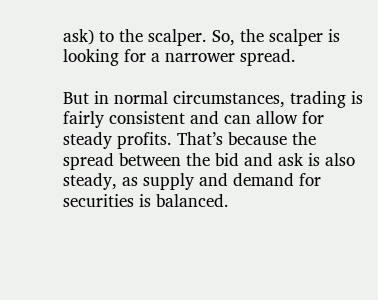ask) to the scalper. So, the scalper is looking for a narrower spread.

But in normal circumstances, trading is fairly consistent and can allow for steady profits. That’s because the spread between the bid and ask is also steady, as supply and demand for securities is balanced.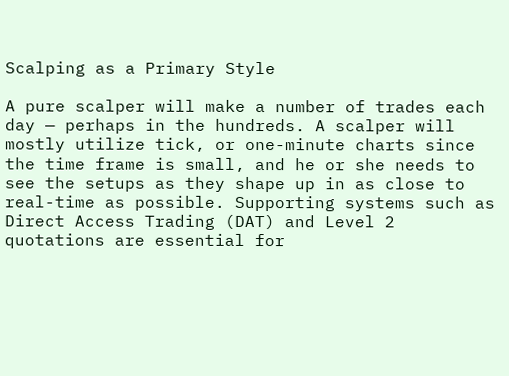Scalping as a Primary Style

A pure scalper will make a number of trades each day — perhaps in the hundreds. A scalper will mostly utilize tick, or one-minute charts since the time frame is small, and he or she needs to see the setups as they shape up in as close to real-time as possible. Supporting systems such as Direct Access Trading (DAT) and Level 2 quotations are essential for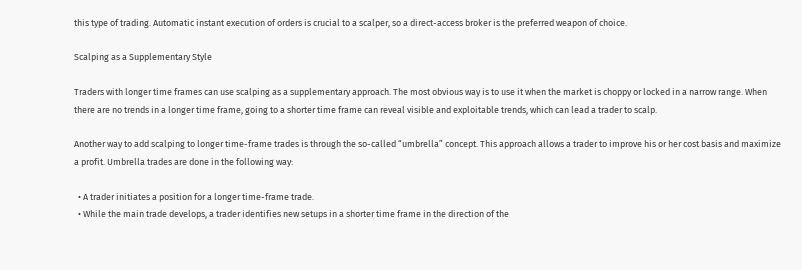this type of trading. Automatic instant execution of orders is crucial to a scalper, so a direct-access broker is the preferred weapon of choice.

Scalping as a Supplementary Style

Traders with longer time frames can use scalping as a supplementary approach. The most obvious way is to use it when the market is choppy or locked in a narrow range. When there are no trends in a longer time frame, going to a shorter time frame can reveal visible and exploitable trends, which can lead a trader to scalp.

Another way to add scalping to longer time-frame trades is through the so-called “umbrella” concept. This approach allows a trader to improve his or her cost basis and maximize a profit. Umbrella trades are done in the following way:

  • A trader initiates a position for a longer time-frame trade.
  • While the main trade develops, a trader identifies new setups in a shorter time frame in the direction of the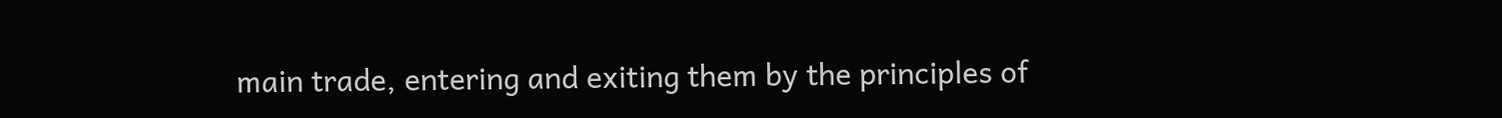main trade, entering and exiting them by the principles of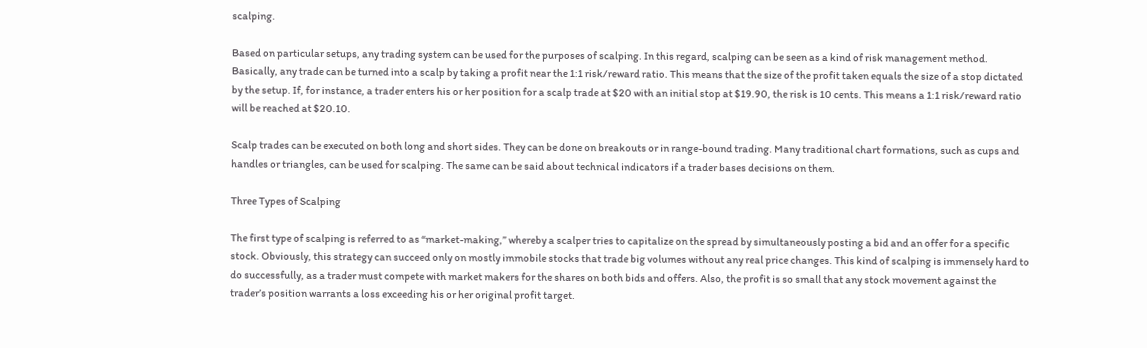scalping.

Based on particular setups, any trading system can be used for the purposes of scalping. In this regard, scalping can be seen as a kind of risk management method. Basically, any trade can be turned into a scalp by taking a profit near the 1:1 risk/reward ratio. This means that the size of the profit taken equals the size of a stop dictated by the setup. If, for instance, a trader enters his or her position for a scalp trade at $20 with an initial stop at $19.90, the risk is 10 cents. This means a 1:1 risk/reward ratio will be reached at $20.10.

Scalp trades can be executed on both long and short sides. They can be done on breakouts or in range-bound trading. Many traditional chart formations, such as cups and handles or triangles, can be used for scalping. The same can be said about technical indicators if a trader bases decisions on them.

Three Types of Scalping

The first type of scalping is referred to as “market-making,” whereby a scalper tries to capitalize on the spread by simultaneously posting a bid and an offer for a specific stock. Obviously, this strategy can succeed only on mostly immobile stocks that trade big volumes without any real price changes. This kind of scalping is immensely hard to do successfully, as a trader must compete with market makers for the shares on both bids and offers. Also, the profit is so small that any stock movement against the trader’s position warrants a loss exceeding his or her original profit target.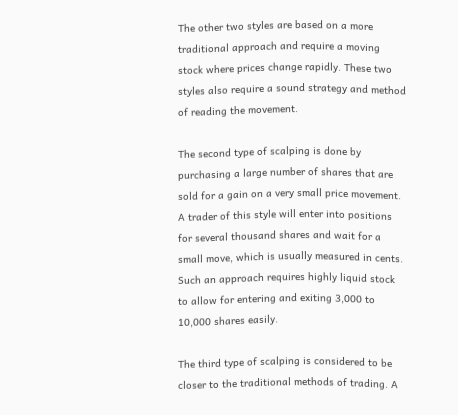The other two styles are based on a more traditional approach and require a moving stock where prices change rapidly. These two styles also require a sound strategy and method of reading the movement.

The second type of scalping is done by purchasing a large number of shares that are sold for a gain on a very small price movement. A trader of this style will enter into positions for several thousand shares and wait for a small move, which is usually measured in cents. Such an approach requires highly liquid stock to allow for entering and exiting 3,000 to 10,000 shares easily.

The third type of scalping is considered to be closer to the traditional methods of trading. A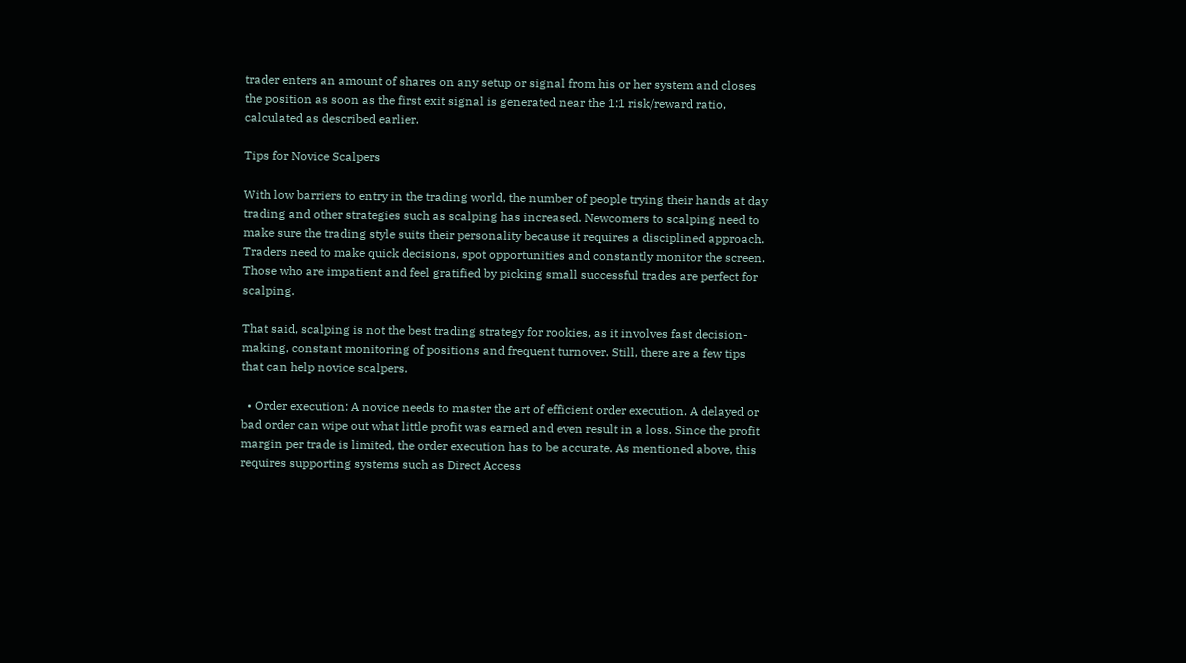trader enters an amount of shares on any setup or signal from his or her system and closes the position as soon as the first exit signal is generated near the 1:1 risk/reward ratio, calculated as described earlier.

Tips for Novice Scalpers

With low barriers to entry in the trading world, the number of people trying their hands at day trading and other strategies such as scalping has increased. Newcomers to scalping need to make sure the trading style suits their personality because it requires a disciplined approach. Traders need to make quick decisions, spot opportunities and constantly monitor the screen. Those who are impatient and feel gratified by picking small successful trades are perfect for scalping.

That said, scalping is not the best trading strategy for rookies, as it involves fast decision-making, constant monitoring of positions and frequent turnover. Still, there are a few tips that can help novice scalpers.

  • Order execution: A novice needs to master the art of efficient order execution. A delayed or bad order can wipe out what little profit was earned and even result in a loss. Since the profit margin per trade is limited, the order execution has to be accurate. As mentioned above, this requires supporting systems such as Direct Access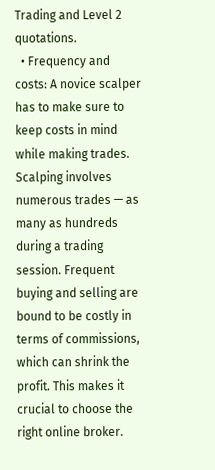Trading and Level 2 quotations.
  • Frequency and costs: A novice scalper has to make sure to keep costs in mind while making trades. Scalping involves numerous trades — as many as hundreds during a trading session. Frequent buying and selling are bound to be costly in terms of commissions, which can shrink the profit. This makes it crucial to choose the right online broker.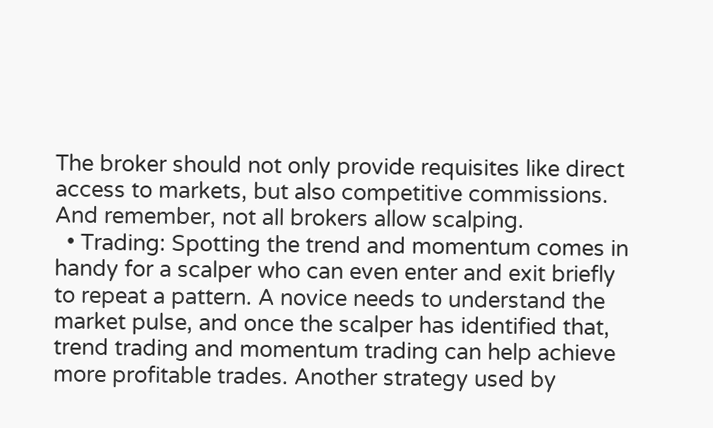The broker should not only provide requisites like direct access to markets, but also competitive commissions. And remember, not all brokers allow scalping.
  • Trading: Spotting the trend and momentum comes in handy for a scalper who can even enter and exit briefly to repeat a pattern. A novice needs to understand the market pulse, and once the scalper has identified that, trend trading and momentum trading can help achieve more profitable trades. Another strategy used by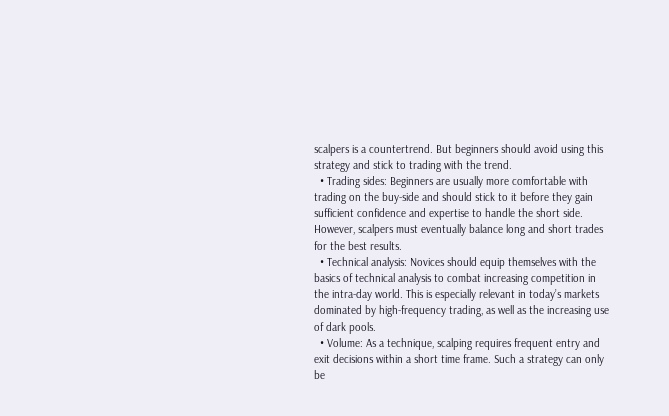scalpers is a countertrend. But beginners should avoid using this strategy and stick to trading with the trend.
  • Trading sides: Beginners are usually more comfortable with trading on the buy-side and should stick to it before they gain sufficient confidence and expertise to handle the short side. However, scalpers must eventually balance long and short trades for the best results.
  • Technical analysis: Novices should equip themselves with the basics of technical analysis to combat increasing competition in the intra-day world. This is especially relevant in today’s markets dominated by high-frequency trading, as well as the increasing use of dark pools.
  • Volume: As a technique, scalping requires frequent entry and exit decisions within a short time frame. Such a strategy can only be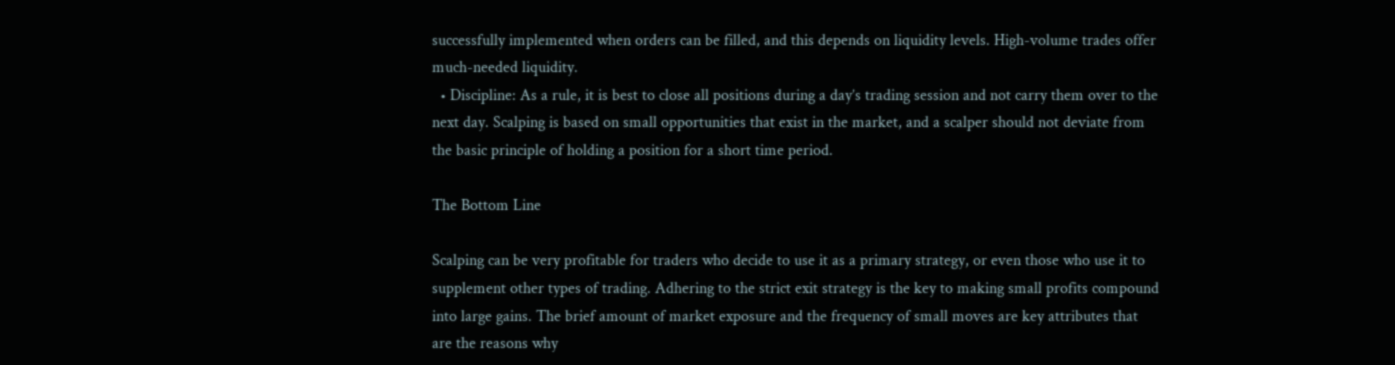successfully implemented when orders can be filled, and this depends on liquidity levels. High-volume trades offer much-needed liquidity.
  • Discipline: As a rule, it is best to close all positions during a day’s trading session and not carry them over to the next day. Scalping is based on small opportunities that exist in the market, and a scalper should not deviate from the basic principle of holding a position for a short time period.

The Bottom Line

Scalping can be very profitable for traders who decide to use it as a primary strategy, or even those who use it to supplement other types of trading. Adhering to the strict exit strategy is the key to making small profits compound into large gains. The brief amount of market exposure and the frequency of small moves are key attributes that are the reasons why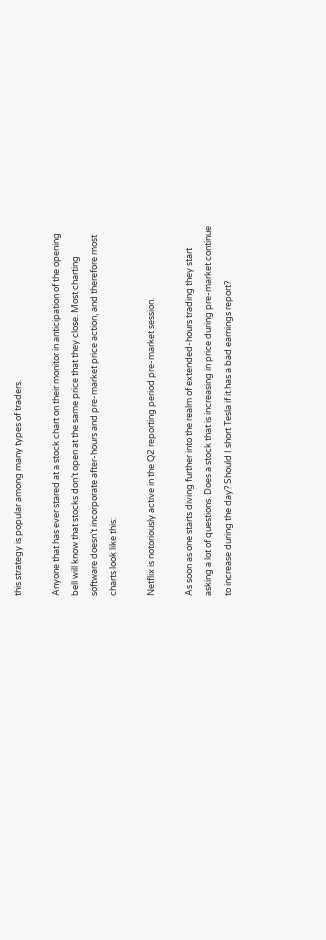this strategy is popular among many types of traders.

Anyone that has ever stared at a stock chart on their monitor in anticipation of the opening bell will know that stocks don’t open at the same price that they close. Most charting software doesn’t incorporate after-hours and pre-market price action, and therefore most charts look like this:

Netflix is notoriously active in the Q2 reporting period pre-market session.

As soon as one starts diving further into the realm of extended-hours trading they start asking a lot of questions. Does a stock that is increasing in price during pre-market continue to increase during the day? Should I short Tesla if it has a bad earnings report?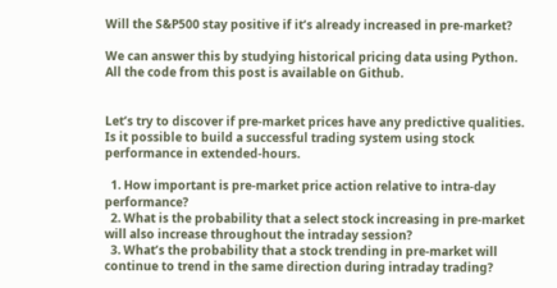Will the S&P500 stay positive if it’s already increased in pre-market?

We can answer this by studying historical pricing data using Python. All the code from this post is available on Github.


Let’s try to discover if pre-market prices have any predictive qualities. Is it possible to build a successful trading system using stock performance in extended-hours.

  1. How important is pre-market price action relative to intra-day performance?
  2. What is the probability that a select stock increasing in pre-market will also increase throughout the intraday session?
  3. What’s the probability that a stock trending in pre-market will continue to trend in the same direction during intraday trading?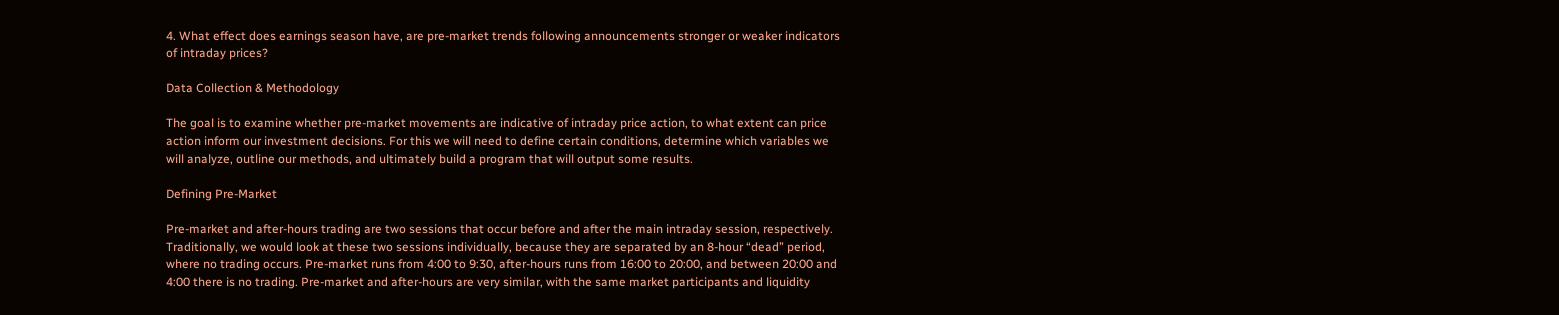4. What effect does earnings season have, are pre-market trends following announcements stronger or weaker indicators of intraday prices?

Data Collection & Methodology

The goal is to examine whether pre-market movements are indicative of intraday price action, to what extent can price action inform our investment decisions. For this we will need to define certain conditions, determine which variables we will analyze, outline our methods, and ultimately build a program that will output some results.

Defining Pre-Market

Pre-market and after-hours trading are two sessions that occur before and after the main intraday session, respectively. Traditionally, we would look at these two sessions individually, because they are separated by an 8-hour “dead” period, where no trading occurs. Pre-market runs from 4:00 to 9:30, after-hours runs from 16:00 to 20:00, and between 20:00 and 4:00 there is no trading. Pre-market and after-hours are very similar, with the same market participants and liquidity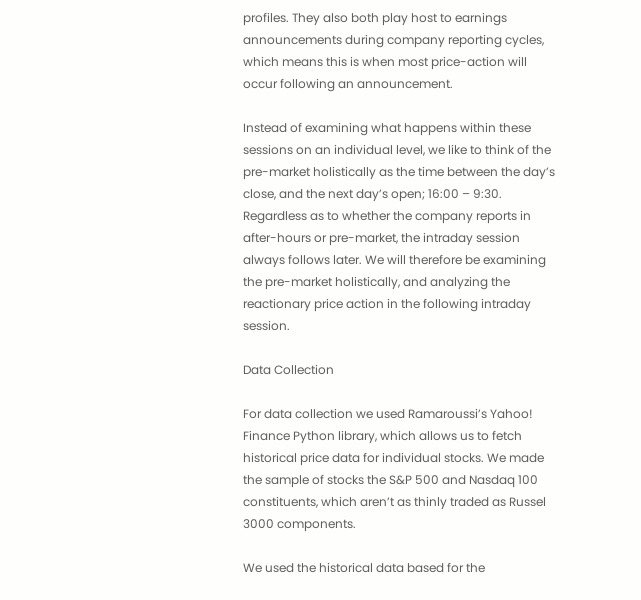profiles. They also both play host to earnings announcements during company reporting cycles, which means this is when most price-action will occur following an announcement.

Instead of examining what happens within these sessions on an individual level, we like to think of the pre-market holistically as the time between the day’s close, and the next day’s open; 16:00 – 9:30. Regardless as to whether the company reports in after-hours or pre-market, the intraday session always follows later. We will therefore be examining the pre-market holistically, and analyzing the reactionary price action in the following intraday session.

Data Collection

For data collection we used Ramaroussi’s Yahoo! Finance Python library, which allows us to fetch historical price data for individual stocks. We made the sample of stocks the S&P 500 and Nasdaq 100 constituents, which aren’t as thinly traded as Russel 3000 components.

We used the historical data based for the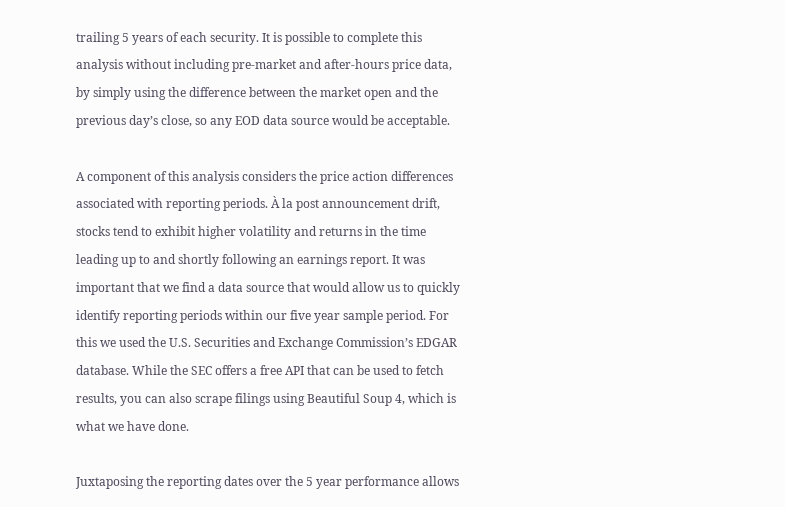trailing 5 years of each security. It is possible to complete this analysis without including pre-market and after-hours price data, by simply using the difference between the market open and the previous day’s close, so any EOD data source would be acceptable.

A component of this analysis considers the price action differences associated with reporting periods. À la post announcement drift, stocks tend to exhibit higher volatility and returns in the time leading up to and shortly following an earnings report. It was important that we find a data source that would allow us to quickly identify reporting periods within our five year sample period. For this we used the U.S. Securities and Exchange Commission’s EDGAR database. While the SEC offers a free API that can be used to fetch results, you can also scrape filings using Beautiful Soup 4, which is what we have done.

Juxtaposing the reporting dates over the 5 year performance allows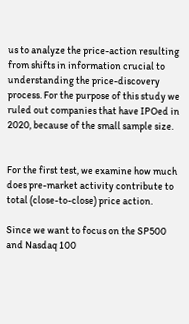us to analyze the price-action resulting from shifts in information crucial to understanding the price-discovery process. For the purpose of this study we ruled out companies that have IPOed in 2020, because of the small sample size.


For the first test, we examine how much does pre-market activity contribute to total (close-to-close) price action.

Since we want to focus on the SP500 and Nasdaq 100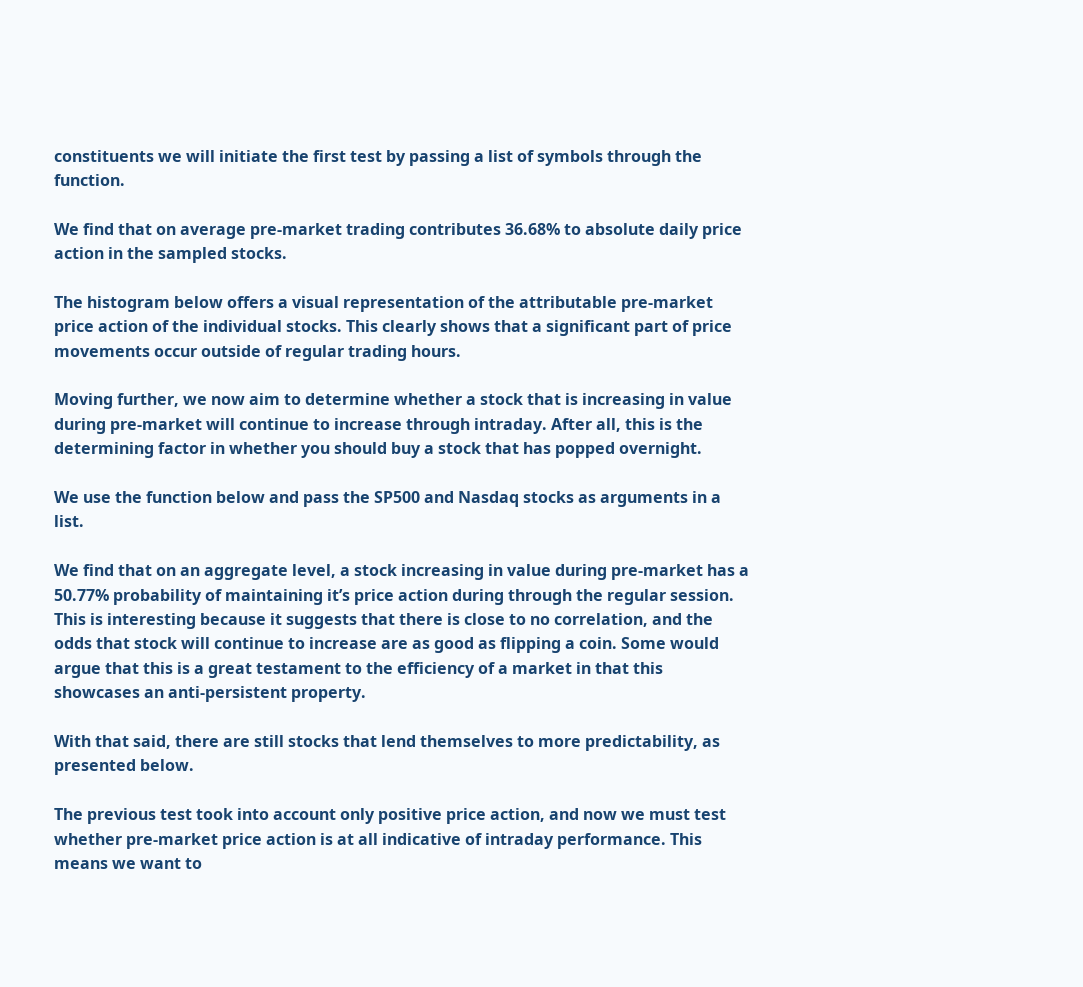constituents we will initiate the first test by passing a list of symbols through the function.

We find that on average pre-market trading contributes 36.68% to absolute daily price action in the sampled stocks.

The histogram below offers a visual representation of the attributable pre-market price action of the individual stocks. This clearly shows that a significant part of price movements occur outside of regular trading hours.

Moving further, we now aim to determine whether a stock that is increasing in value during pre-market will continue to increase through intraday. After all, this is the determining factor in whether you should buy a stock that has popped overnight.

We use the function below and pass the SP500 and Nasdaq stocks as arguments in a list.

We find that on an aggregate level, a stock increasing in value during pre-market has a 50.77% probability of maintaining it’s price action during through the regular session. This is interesting because it suggests that there is close to no correlation, and the odds that stock will continue to increase are as good as flipping a coin. Some would argue that this is a great testament to the efficiency of a market in that this showcases an anti-persistent property.

With that said, there are still stocks that lend themselves to more predictability, as presented below.

The previous test took into account only positive price action, and now we must test whether pre-market price action is at all indicative of intraday performance. This means we want to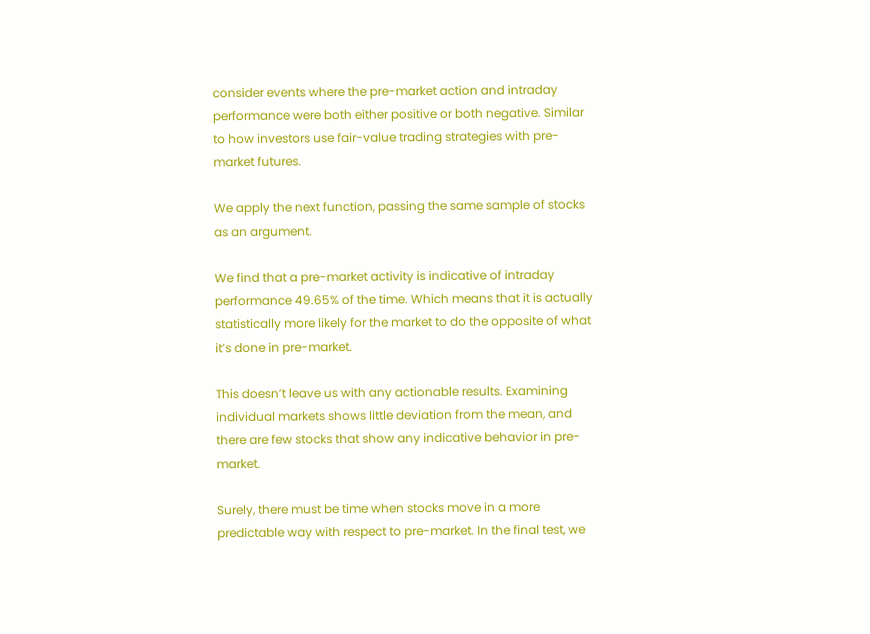consider events where the pre-market action and intraday performance were both either positive or both negative. Similar to how investors use fair-value trading strategies with pre-market futures.

We apply the next function, passing the same sample of stocks as an argument.

We find that a pre-market activity is indicative of intraday performance 49.65% of the time. Which means that it is actually statistically more likely for the market to do the opposite of what it’s done in pre-market.

This doesn’t leave us with any actionable results. Examining individual markets shows little deviation from the mean, and there are few stocks that show any indicative behavior in pre-market.

Surely, there must be time when stocks move in a more predictable way with respect to pre-market. In the final test, we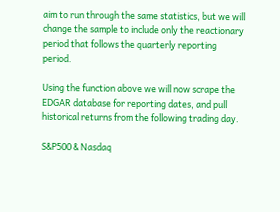aim to run through the same statistics, but we will change the sample to include only the reactionary period that follows the quarterly reporting period.

Using the function above we will now scrape the EDGAR database for reporting dates, and pull historical returns from the following trading day.

S&P500 & Nasdaq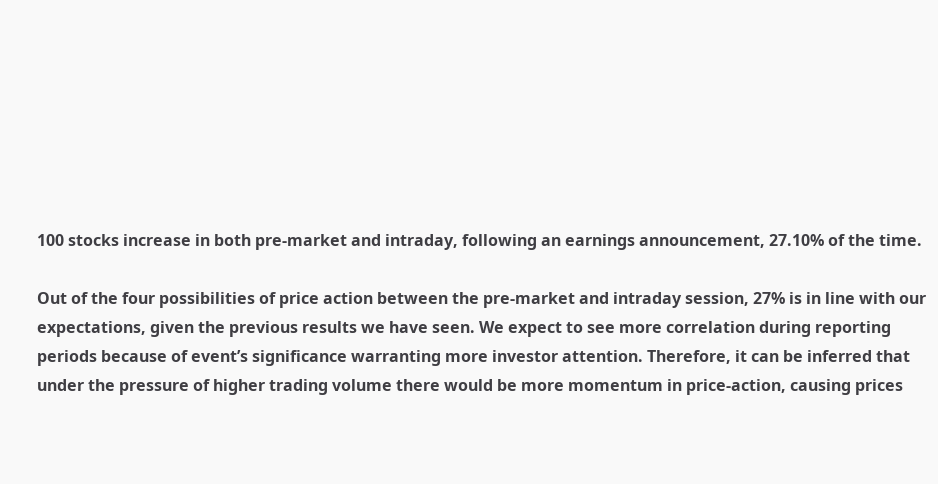100 stocks increase in both pre-market and intraday, following an earnings announcement, 27.10% of the time.

Out of the four possibilities of price action between the pre-market and intraday session, 27% is in line with our expectations, given the previous results we have seen. We expect to see more correlation during reporting periods because of event’s significance warranting more investor attention. Therefore, it can be inferred that under the pressure of higher trading volume there would be more momentum in price-action, causing prices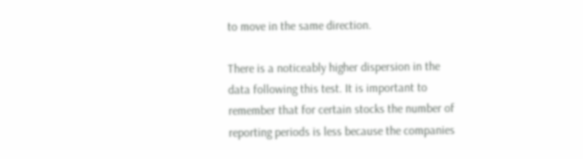to move in the same direction.

There is a noticeably higher dispersion in the data following this test. It is important to remember that for certain stocks the number of reporting periods is less because the companies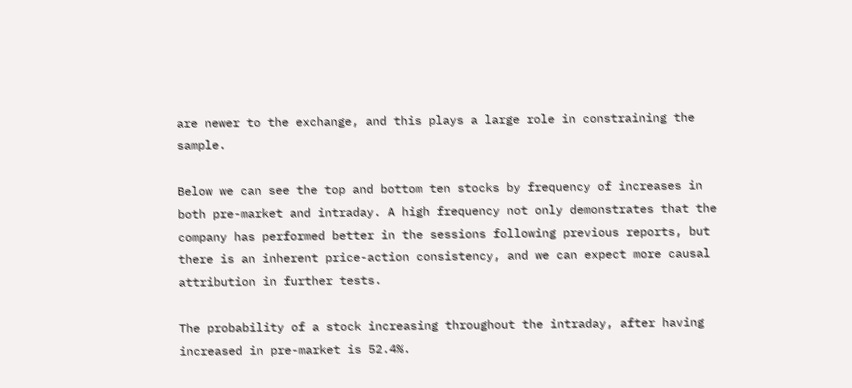are newer to the exchange, and this plays a large role in constraining the sample.

Below we can see the top and bottom ten stocks by frequency of increases in both pre-market and intraday. A high frequency not only demonstrates that the company has performed better in the sessions following previous reports, but there is an inherent price-action consistency, and we can expect more causal attribution in further tests.

The probability of a stock increasing throughout the intraday, after having increased in pre-market is 52.4%.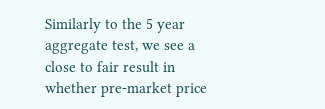Similarly to the 5 year aggregate test, we see a close to fair result in whether pre-market price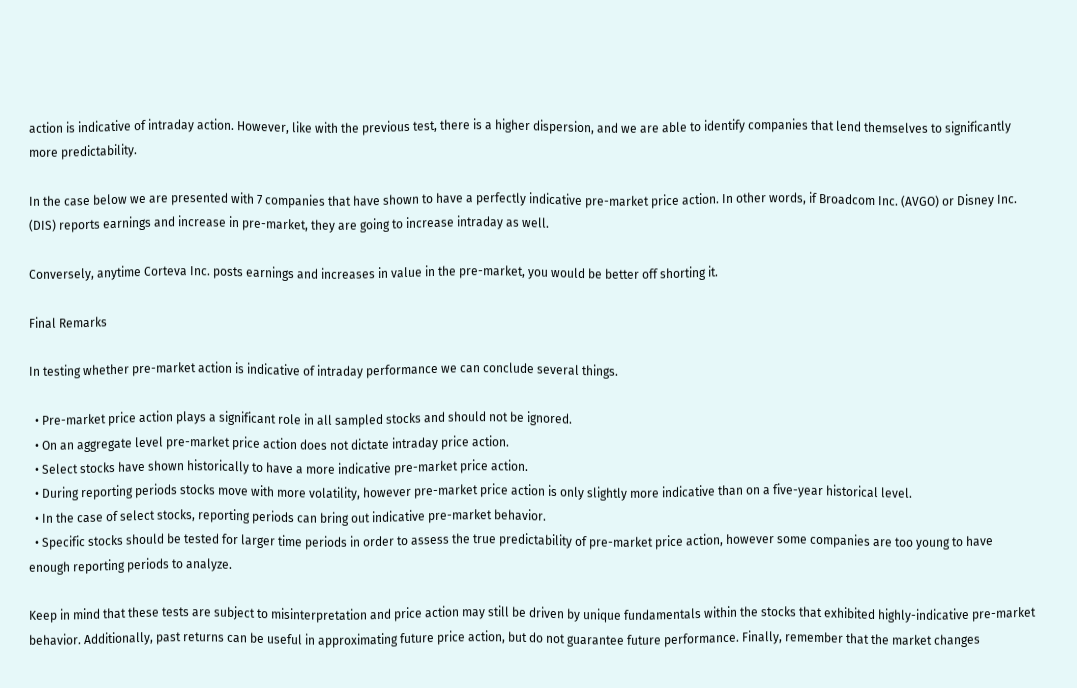action is indicative of intraday action. However, like with the previous test, there is a higher dispersion, and we are able to identify companies that lend themselves to significantly more predictability.

In the case below we are presented with 7 companies that have shown to have a perfectly indicative pre-market price action. In other words, if Broadcom Inc. (AVGO) or Disney Inc. (DIS) reports earnings and increase in pre-market, they are going to increase intraday as well.

Conversely, anytime Corteva Inc. posts earnings and increases in value in the pre-market, you would be better off shorting it.

Final Remarks

In testing whether pre-market action is indicative of intraday performance we can conclude several things.

  • Pre-market price action plays a significant role in all sampled stocks and should not be ignored.
  • On an aggregate level pre-market price action does not dictate intraday price action.
  • Select stocks have shown historically to have a more indicative pre-market price action.
  • During reporting periods stocks move with more volatility, however pre-market price action is only slightly more indicative than on a five-year historical level.
  • In the case of select stocks, reporting periods can bring out indicative pre-market behavior.
  • Specific stocks should be tested for larger time periods in order to assess the true predictability of pre-market price action, however some companies are too young to have enough reporting periods to analyze.

Keep in mind that these tests are subject to misinterpretation and price action may still be driven by unique fundamentals within the stocks that exhibited highly-indicative pre-market behavior. Additionally, past returns can be useful in approximating future price action, but do not guarantee future performance. Finally, remember that the market changes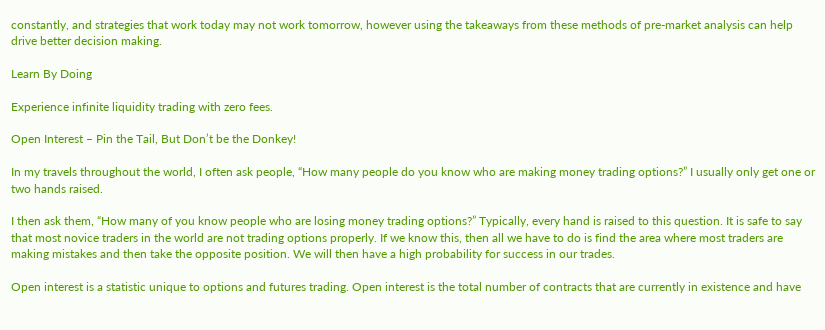constantly, and strategies that work today may not work tomorrow, however using the takeaways from these methods of pre-market analysis can help drive better decision making.

Learn By Doing

Experience infinite liquidity trading with zero fees.

Open Interest – Pin the Tail, But Don’t be the Donkey!

In my travels throughout the world, I often ask people, “How many people do you know who are making money trading options?” I usually only get one or two hands raised.

I then ask them, “How many of you know people who are losing money trading options?” Typically, every hand is raised to this question. It is safe to say that most novice traders in the world are not trading options properly. If we know this, then all we have to do is find the area where most traders are making mistakes and then take the opposite position. We will then have a high probability for success in our trades.

Open interest is a statistic unique to options and futures trading. Open interest is the total number of contracts that are currently in existence and have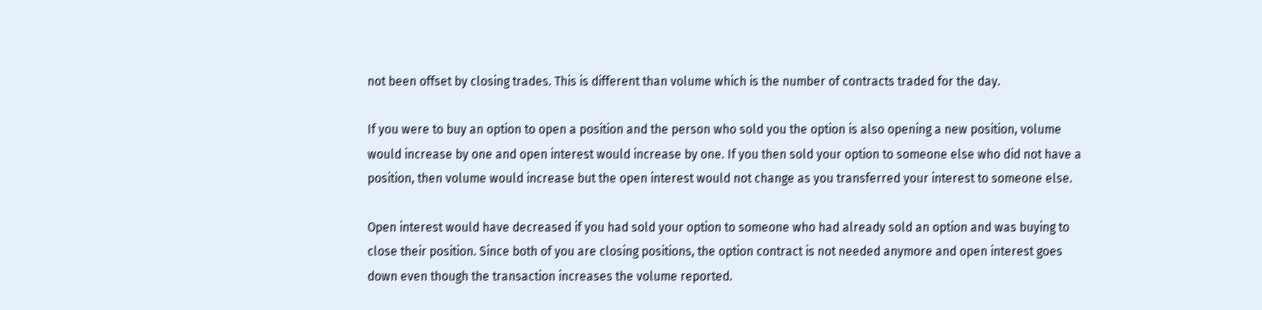not been offset by closing trades. This is different than volume which is the number of contracts traded for the day.

If you were to buy an option to open a position and the person who sold you the option is also opening a new position, volume would increase by one and open interest would increase by one. If you then sold your option to someone else who did not have a position, then volume would increase but the open interest would not change as you transferred your interest to someone else.

Open interest would have decreased if you had sold your option to someone who had already sold an option and was buying to close their position. Since both of you are closing positions, the option contract is not needed anymore and open interest goes down even though the transaction increases the volume reported.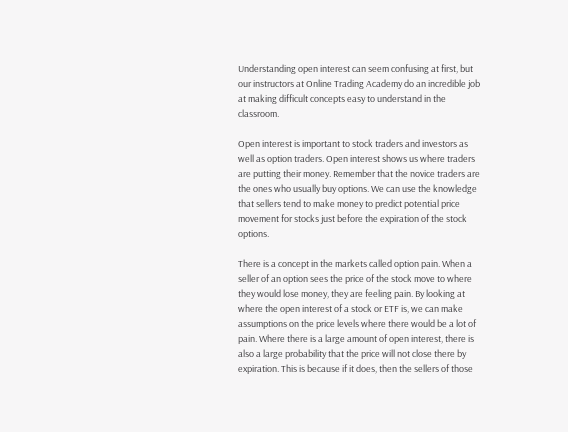Understanding open interest can seem confusing at first, but our instructors at Online Trading Academy do an incredible job at making difficult concepts easy to understand in the classroom.

Open interest is important to stock traders and investors as well as option traders. Open interest shows us where traders are putting their money. Remember that the novice traders are the ones who usually buy options. We can use the knowledge that sellers tend to make money to predict potential price movement for stocks just before the expiration of the stock options.

There is a concept in the markets called option pain. When a seller of an option sees the price of the stock move to where they would lose money, they are feeling pain. By looking at where the open interest of a stock or ETF is, we can make assumptions on the price levels where there would be a lot of pain. Where there is a large amount of open interest, there is also a large probability that the price will not close there by expiration. This is because if it does, then the sellers of those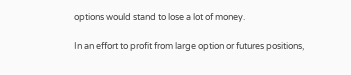options would stand to lose a lot of money.

In an effort to profit from large option or futures positions,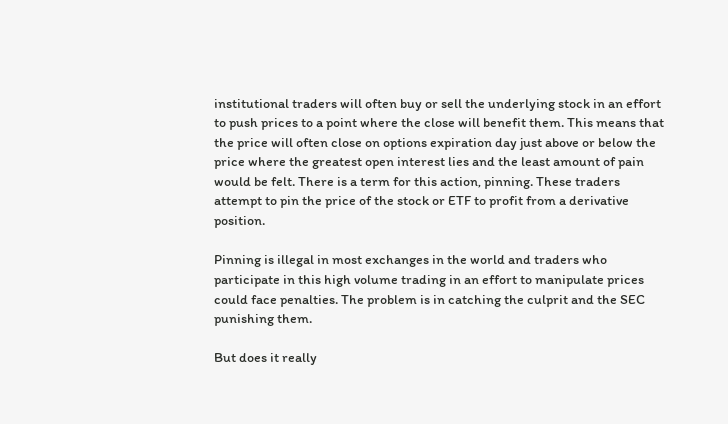institutional traders will often buy or sell the underlying stock in an effort to push prices to a point where the close will benefit them. This means that the price will often close on options expiration day just above or below the price where the greatest open interest lies and the least amount of pain would be felt. There is a term for this action, pinning. These traders attempt to pin the price of the stock or ETF to profit from a derivative position.

Pinning is illegal in most exchanges in the world and traders who participate in this high volume trading in an effort to manipulate prices could face penalties. The problem is in catching the culprit and the SEC punishing them.

But does it really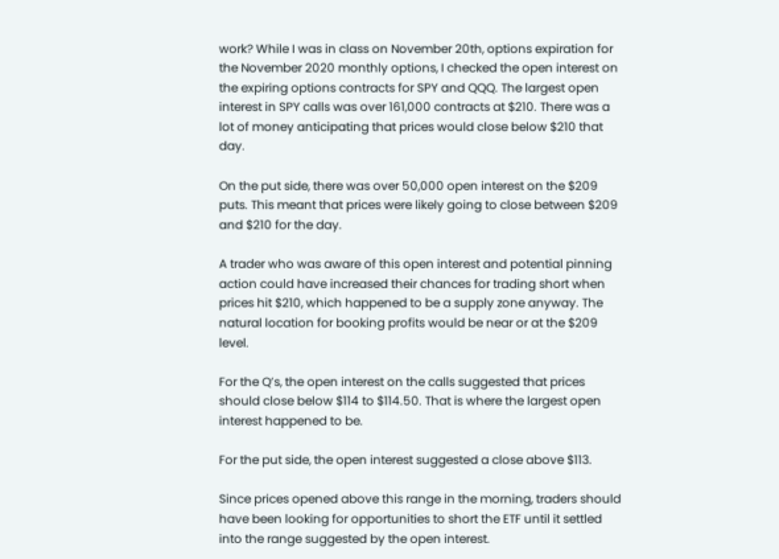work? While I was in class on November 20th, options expiration for the November 2020 monthly options, I checked the open interest on the expiring options contracts for SPY and QQQ. The largest open interest in SPY calls was over 161,000 contracts at $210. There was a lot of money anticipating that prices would close below $210 that day.

On the put side, there was over 50,000 open interest on the $209 puts. This meant that prices were likely going to close between $209 and $210 for the day.

A trader who was aware of this open interest and potential pinning action could have increased their chances for trading short when prices hit $210, which happened to be a supply zone anyway. The natural location for booking profits would be near or at the $209 level.

For the Q’s, the open interest on the calls suggested that prices should close below $114 to $114.50. That is where the largest open interest happened to be.

For the put side, the open interest suggested a close above $113.

Since prices opened above this range in the morning, traders should have been looking for opportunities to short the ETF until it settled into the range suggested by the open interest.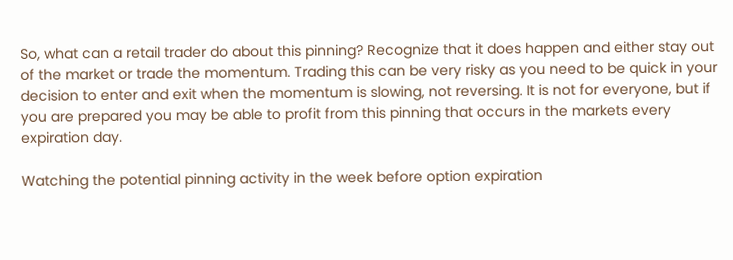So, what can a retail trader do about this pinning? Recognize that it does happen and either stay out of the market or trade the momentum. Trading this can be very risky as you need to be quick in your decision to enter and exit when the momentum is slowing, not reversing. It is not for everyone, but if you are prepared you may be able to profit from this pinning that occurs in the markets every expiration day.

Watching the potential pinning activity in the week before option expiration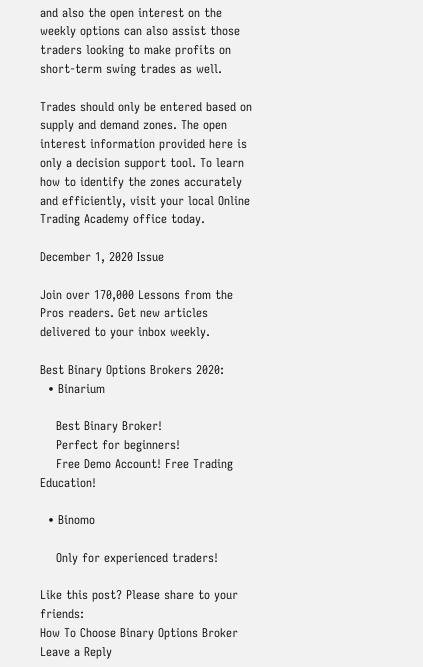and also the open interest on the weekly options can also assist those traders looking to make profits on short-term swing trades as well.

Trades should only be entered based on supply and demand zones. The open interest information provided here is only a decision support tool. To learn how to identify the zones accurately and efficiently, visit your local Online Trading Academy office today.

December 1, 2020 Issue

Join over 170,000 Lessons from the Pros readers. Get new articles delivered to your inbox weekly.

Best Binary Options Brokers 2020:
  • Binarium

    Best Binary Broker!
    Perfect for beginners!
    Free Demo Account! Free Trading Education!

  • Binomo

    Only for experienced traders!

Like this post? Please share to your friends:
How To Choose Binary Options Broker
Leave a Reply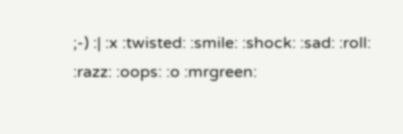;-) :| :x :twisted: :smile: :shock: :sad: :roll: :razz: :oops: :o :mrgreen: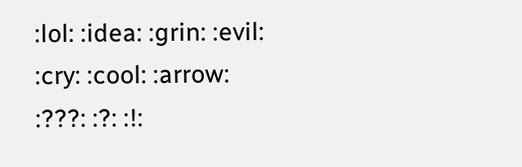:lol: :idea: :grin: :evil: :cry: :cool: :arrow: :???: :?: :!: